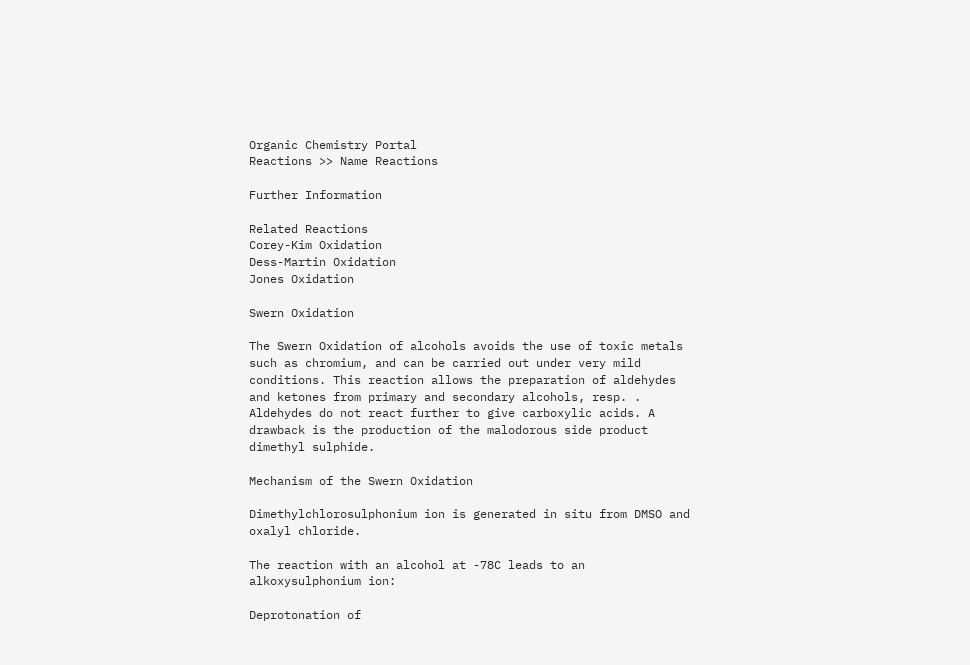Organic Chemistry Portal
Reactions >> Name Reactions

Further Information

Related Reactions
Corey-Kim Oxidation
Dess-Martin Oxidation
Jones Oxidation

Swern Oxidation

The Swern Oxidation of alcohols avoids the use of toxic metals such as chromium, and can be carried out under very mild conditions. This reaction allows the preparation of aldehydes and ketones from primary and secondary alcohols, resp. . Aldehydes do not react further to give carboxylic acids. A drawback is the production of the malodorous side product dimethyl sulphide.

Mechanism of the Swern Oxidation

Dimethylchlorosulphonium ion is generated in situ from DMSO and oxalyl chloride.

The reaction with an alcohol at -78C leads to an alkoxysulphonium ion:

Deprotonation of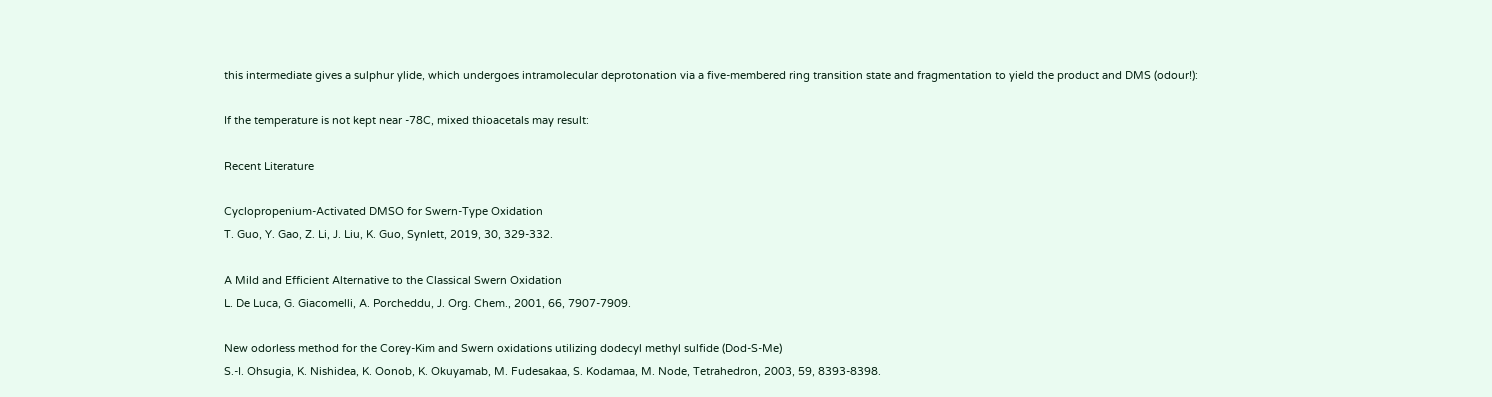this intermediate gives a sulphur ylide, which undergoes intramolecular deprotonation via a five-membered ring transition state and fragmentation to yield the product and DMS (odour!):

If the temperature is not kept near -78C, mixed thioacetals may result:

Recent Literature

Cyclopropenium-Activated DMSO for Swern-Type Oxidation
T. Guo, Y. Gao, Z. Li, J. Liu, K. Guo, Synlett, 2019, 30, 329-332.

A Mild and Efficient Alternative to the Classical Swern Oxidation
L. De Luca, G. Giacomelli, A. Porcheddu, J. Org. Chem., 2001, 66, 7907-7909.

New odorless method for the Corey-Kim and Swern oxidations utilizing dodecyl methyl sulfide (Dod-S-Me)
S.-I. Ohsugia, K. Nishidea, K. Oonob, K. Okuyamab, M. Fudesakaa, S. Kodamaa, M. Node, Tetrahedron, 2003, 59, 8393-8398.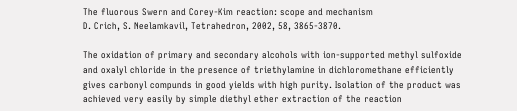The fluorous Swern and Corey-Kim reaction: scope and mechanism
D. Crich, S. Neelamkavil, Tetrahedron, 2002, 58, 3865-3870.

The oxidation of primary and secondary alcohols with ion-supported methyl sulfoxide and oxalyl chloride in the presence of triethylamine in dichloromethane efficiently gives carbonyl compunds in good yields with high purity. Isolation of the product was achieved very easily by simple diethyl ether extraction of the reaction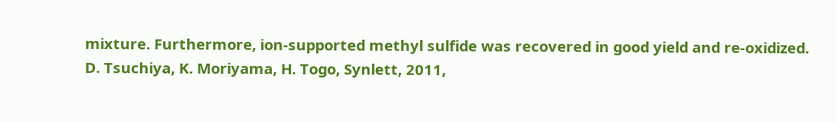mixture. Furthermore, ion-supported methyl sulfide was recovered in good yield and re-oxidized.
D. Tsuchiya, K. Moriyama, H. Togo, Synlett, 2011,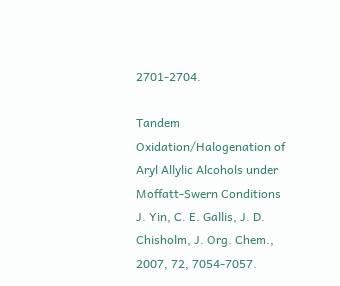2701-2704.

Tandem Oxidation/Halogenation of Aryl Allylic Alcohols under Moffatt-Swern Conditions
J. Yin, C. E. Gallis, J. D. Chisholm, J. Org. Chem., 2007, 72, 7054-7057.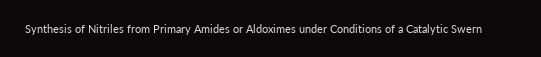Synthesis of Nitriles from Primary Amides or Aldoximes under Conditions of a Catalytic Swern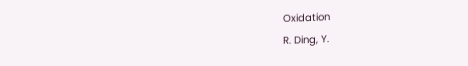Oxidation
R. Ding, Y.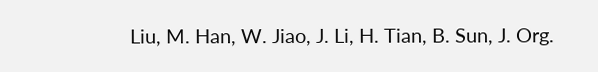Liu, M. Han, W. Jiao, J. Li, H. Tian, B. Sun, J. Org.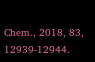Chem., 2018, 83, 12939-12944.